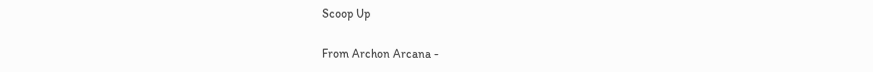Scoop Up

From Archon Arcana -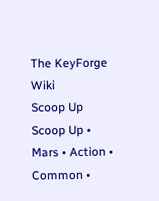The KeyForge Wiki
Scoop Up
Scoop Up • Mars • Action • Common •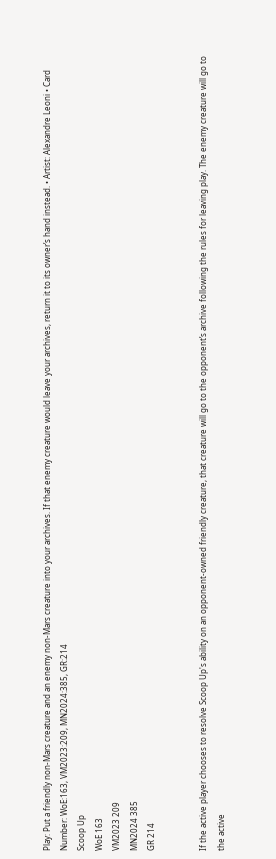Play: Put a friendly non-Mars creature and an enemy non-Mars creature into your archives. If that enemy creature would leave your archives, return it to its owner’s hand instead. • Artist: Alexandre Leoni • Card Number: WoE:163, VM2023:209, MN2024:385, GR:214
Scoop Up
WoE 163
VM2023 209
MN2024 385
GR 214


If the active player chooses to resolve Scoop Up's ability on an opponent-owned friendly creature, that creature will go to the opponent’s archive following the rules for leaving play. The enemy creature will go to the active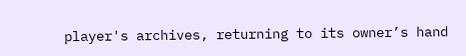player's archives, returning to its owner’s hand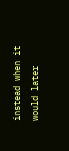instead when it would later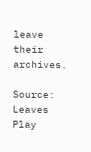leave their archives.

Source: Leaves Play